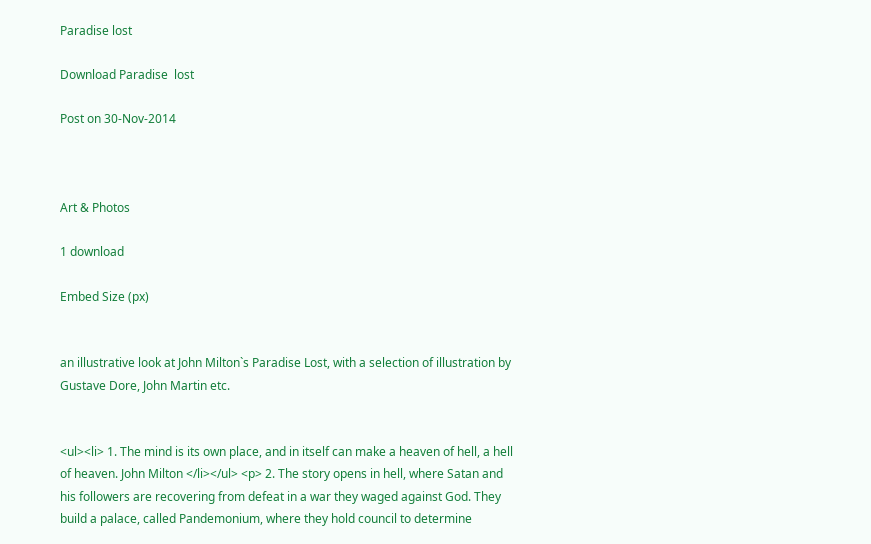Paradise lost

Download Paradise  lost

Post on 30-Nov-2014



Art & Photos

1 download

Embed Size (px)


an illustrative look at John Milton`s Paradise Lost, with a selection of illustration by Gustave Dore, John Martin etc.


<ul><li> 1. The mind is its own place, and in itself can make a heaven of hell, a hell of heaven. John Milton </li></ul> <p> 2. The story opens in hell, where Satan and his followers are recovering from defeat in a war they waged against God. They build a palace, called Pandemonium, where they hold council to determine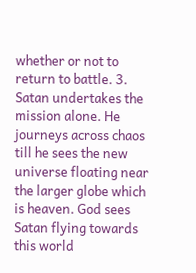whether or not to return to battle. 3. Satan undertakes the mission alone. He journeys across chaos till he sees the new universe floating near the larger globe which is heaven. God sees Satan flying towards this world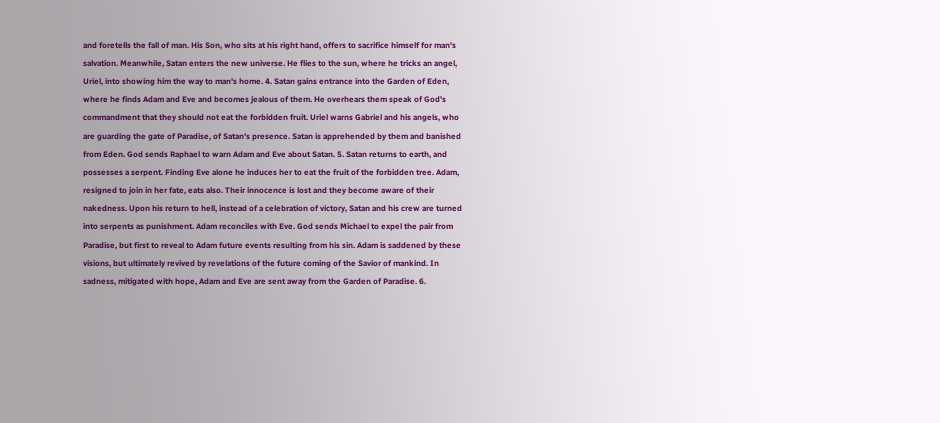and foretells the fall of man. His Son, who sits at his right hand, offers to sacrifice himself for man's salvation. Meanwhile, Satan enters the new universe. He flies to the sun, where he tricks an angel, Uriel, into showing him the way to man's home. 4. Satan gains entrance into the Garden of Eden, where he finds Adam and Eve and becomes jealous of them. He overhears them speak of God's commandment that they should not eat the forbidden fruit. Uriel warns Gabriel and his angels, who are guarding the gate of Paradise, of Satan's presence. Satan is apprehended by them and banished from Eden. God sends Raphael to warn Adam and Eve about Satan. 5. Satan returns to earth, and possesses a serpent. Finding Eve alone he induces her to eat the fruit of the forbidden tree. Adam, resigned to join in her fate, eats also. Their innocence is lost and they become aware of their nakedness. Upon his return to hell, instead of a celebration of victory, Satan and his crew are turned into serpents as punishment. Adam reconciles with Eve. God sends Michael to expel the pair from Paradise, but first to reveal to Adam future events resulting from his sin. Adam is saddened by these visions, but ultimately revived by revelations of the future coming of the Savior of mankind. In sadness, mitigated with hope, Adam and Eve are sent away from the Garden of Paradise. 6.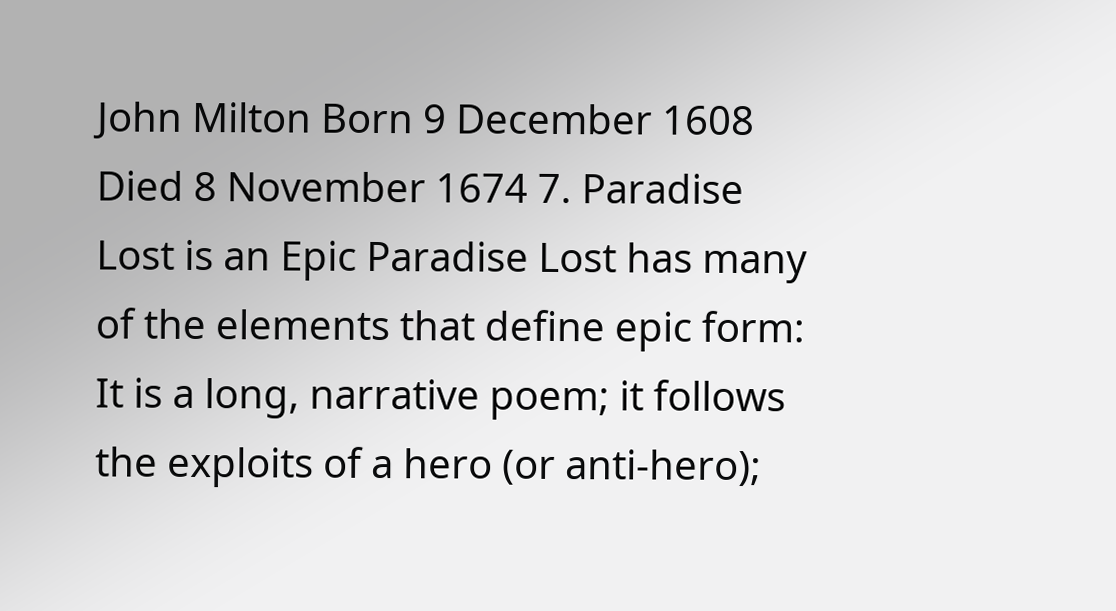John Milton Born 9 December 1608 Died 8 November 1674 7. Paradise Lost is an Epic Paradise Lost has many of the elements that define epic form: It is a long, narrative poem; it follows the exploits of a hero (or anti-hero);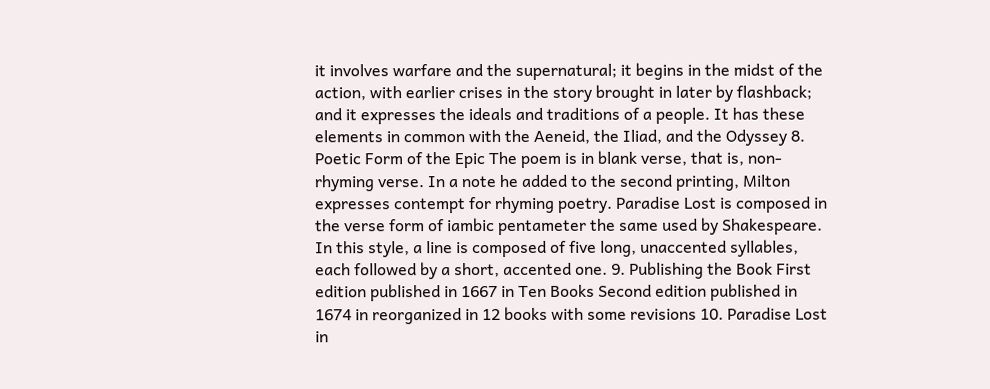it involves warfare and the supernatural; it begins in the midst of the action, with earlier crises in the story brought in later by flashback; and it expresses the ideals and traditions of a people. It has these elements in common with the Aeneid, the Iliad, and the Odyssey 8. Poetic Form of the Epic The poem is in blank verse, that is, non-rhyming verse. In a note he added to the second printing, Milton expresses contempt for rhyming poetry. Paradise Lost is composed in the verse form of iambic pentameter the same used by Shakespeare. In this style, a line is composed of five long, unaccented syllables, each followed by a short, accented one. 9. Publishing the Book First edition published in 1667 in Ten Books Second edition published in 1674 in reorganized in 12 books with some revisions 10. Paradise Lost in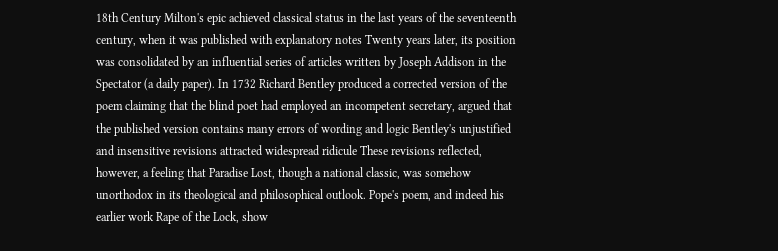18th Century Milton's epic achieved classical status in the last years of the seventeenth century, when it was published with explanatory notes Twenty years later, its position was consolidated by an influential series of articles written by Joseph Addison in the Spectator (a daily paper). In 1732 Richard Bentley produced a corrected version of the poem claiming that the blind poet had employed an incompetent secretary, argued that the published version contains many errors of wording and logic Bentley's unjustified and insensitive revisions attracted widespread ridicule These revisions reflected, however, a feeling that Paradise Lost, though a national classic, was somehow unorthodox in its theological and philosophical outlook. Pope's poem, and indeed his earlier work Rape of the Lock, show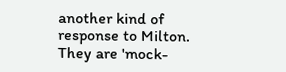another kind of response to Milton. They are 'mock-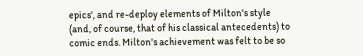epics', and re-deploy elements of Milton's style (and, of course, that of his classical antecedents) to comic ends. Milton's achievement was felt to be so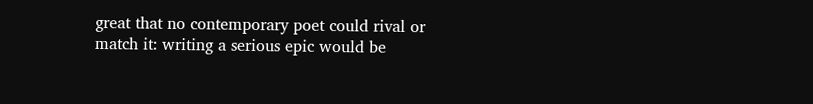great that no contemporary poet could rival or match it: writing a serious epic would be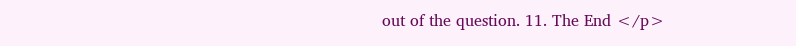out of the question. 11. The End </p>